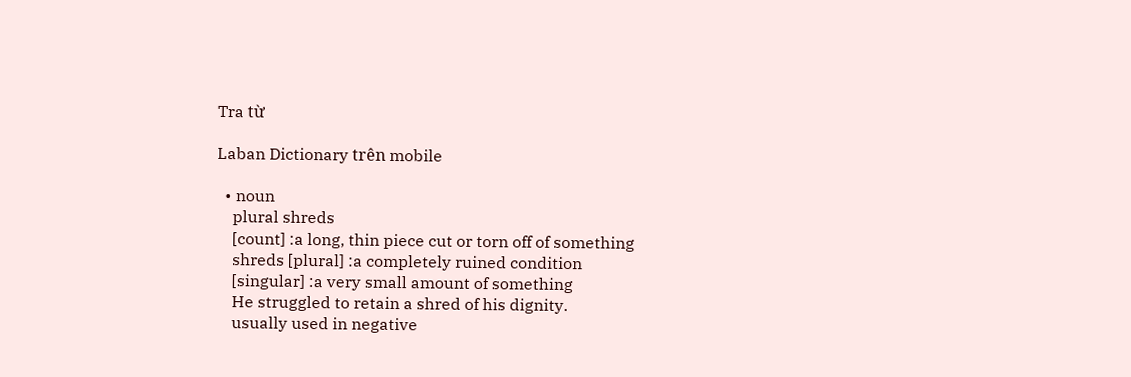Tra từ

Laban Dictionary trên mobile

  • noun
    plural shreds
    [count] :a long, thin piece cut or torn off of something
    shreds [plural] :a completely ruined condition
    [singular] :a very small amount of something
    He struggled to retain a shred of his dignity.
    usually used in negative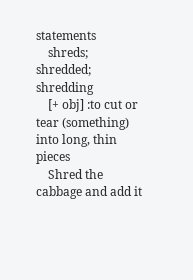statements
    shreds; shredded; shredding
    [+ obj] :to cut or tear (something) into long, thin pieces
    Shred the cabbage and add it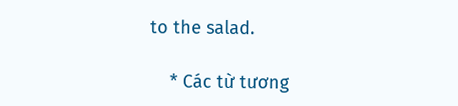to the salad.

    * Các từ tương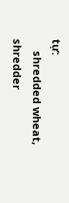tự:
    shredded wheat, shredder